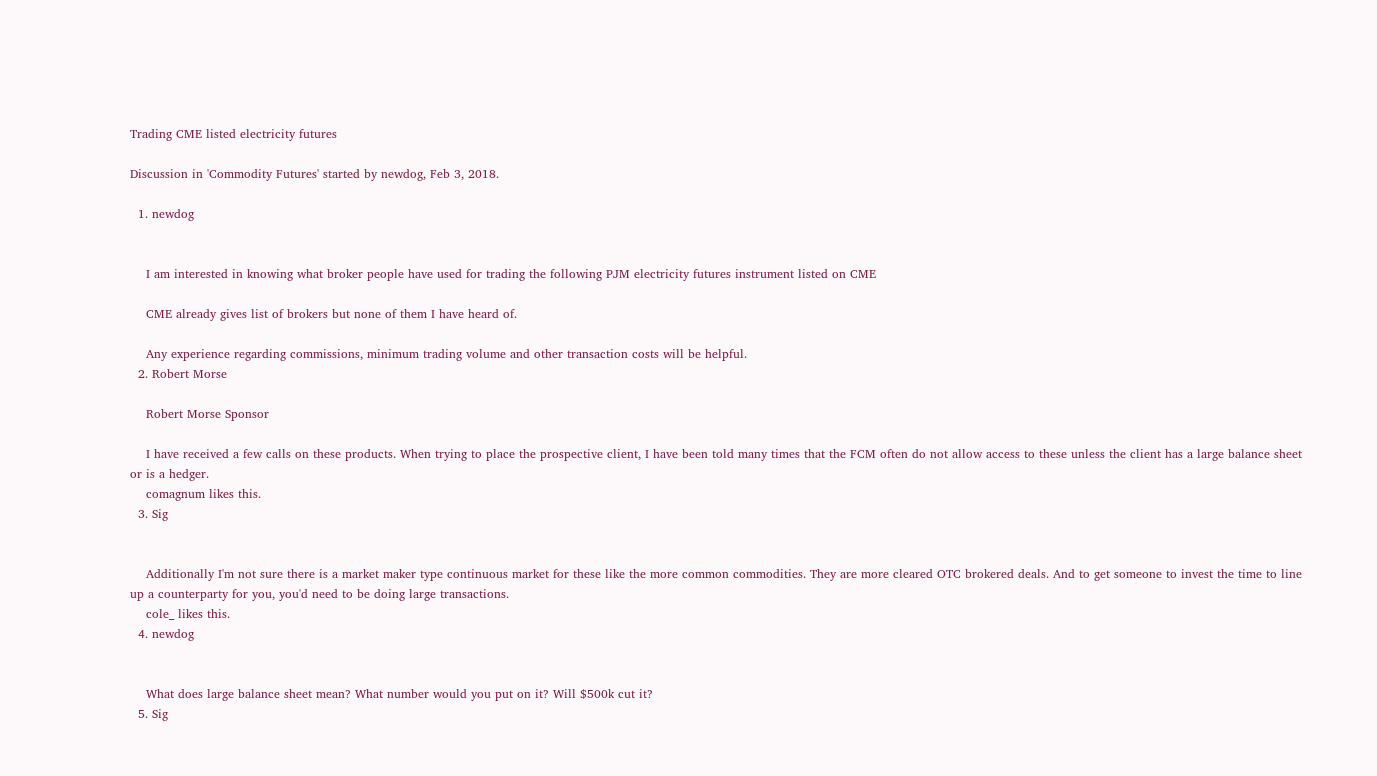Trading CME listed electricity futures

Discussion in 'Commodity Futures' started by newdog, Feb 3, 2018.

  1. newdog


    I am interested in knowing what broker people have used for trading the following PJM electricity futures instrument listed on CME

    CME already gives list of brokers but none of them I have heard of.

    Any experience regarding commissions, minimum trading volume and other transaction costs will be helpful.
  2. Robert Morse

    Robert Morse Sponsor

    I have received a few calls on these products. When trying to place the prospective client, I have been told many times that the FCM often do not allow access to these unless the client has a large balance sheet or is a hedger.
    comagnum likes this.
  3. Sig


    Additionally I'm not sure there is a market maker type continuous market for these like the more common commodities. They are more cleared OTC brokered deals. And to get someone to invest the time to line up a counterparty for you, you'd need to be doing large transactions.
    cole_ likes this.
  4. newdog


    What does large balance sheet mean? What number would you put on it? Will $500k cut it?
  5. Sig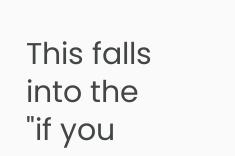This falls into the "if you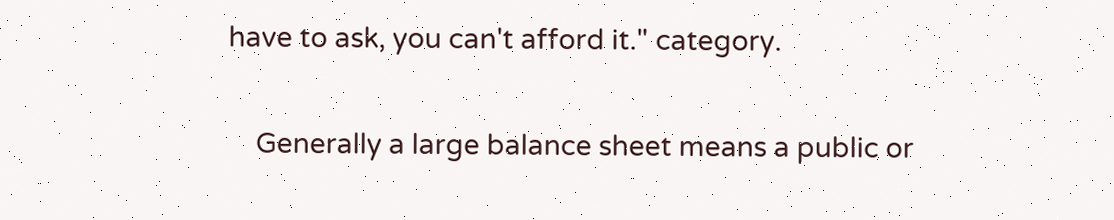have to ask, you can't afford it." category.

    Generally a large balance sheet means a public or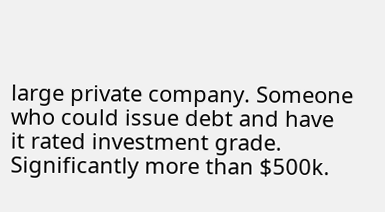large private company. Someone who could issue debt and have it rated investment grade. Significantly more than $500k.